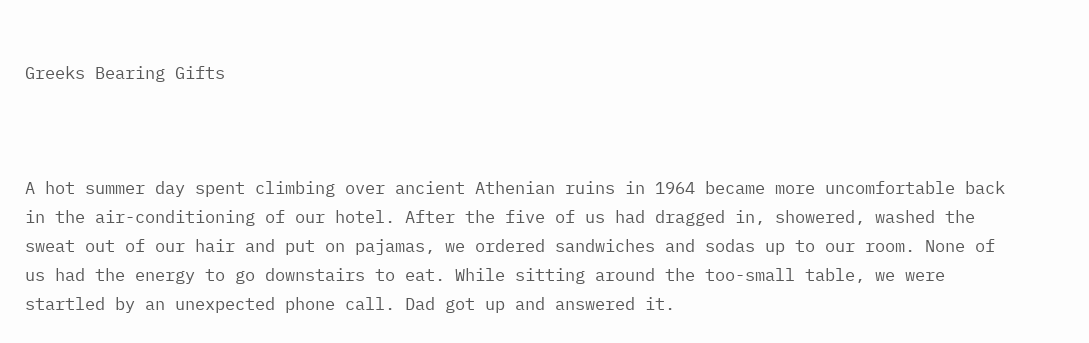Greeks Bearing Gifts



A hot summer day spent climbing over ancient Athenian ruins in 1964 became more uncomfortable back in the air-conditioning of our hotel. After the five of us had dragged in, showered, washed the sweat out of our hair and put on pajamas, we ordered sandwiches and sodas up to our room. None of us had the energy to go downstairs to eat. While sitting around the too-small table, we were startled by an unexpected phone call. Dad got up and answered it.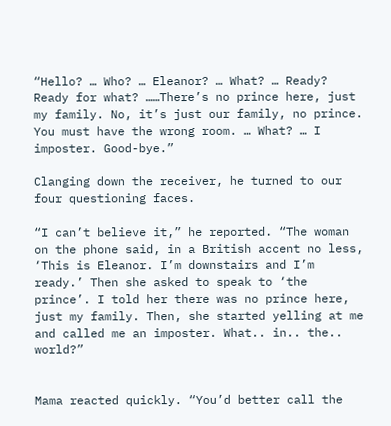“Hello? … Who? … Eleanor? … What? … Ready? Ready for what? ……There’s no prince here, just my family. No, it’s just our family, no prince. You must have the wrong room. … What? … I imposter. Good-bye.”

Clanging down the receiver, he turned to our four questioning faces.

“I can’t believe it,” he reported. “The woman on the phone said, in a British accent no less, ‘This is Eleanor. I’m downstairs and I’m ready.’ Then she asked to speak to ‘the prince’. I told her there was no prince here, just my family. Then, she started yelling at me and called me an imposter. What.. in.. the.. world?”


Mama reacted quickly. “You’d better call the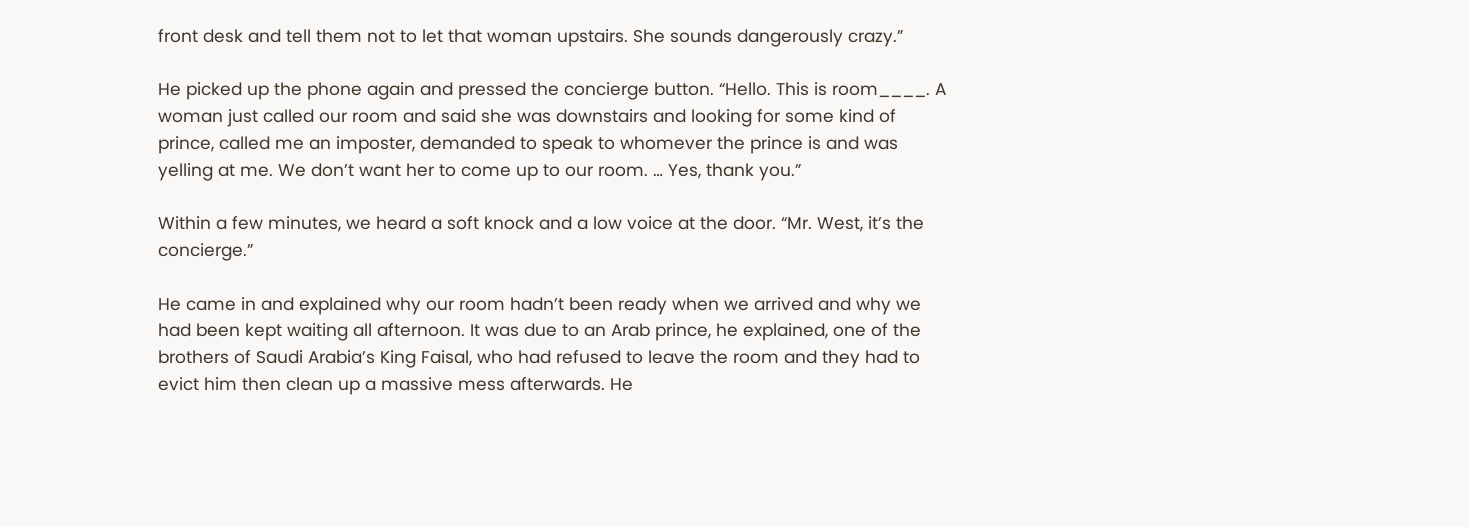front desk and tell them not to let that woman upstairs. She sounds dangerously crazy.”

He picked up the phone again and pressed the concierge button. “Hello. This is room____. A woman just called our room and said she was downstairs and looking for some kind of prince, called me an imposter, demanded to speak to whomever the prince is and was yelling at me. We don’t want her to come up to our room. … Yes, thank you.”

Within a few minutes, we heard a soft knock and a low voice at the door. “Mr. West, it’s the concierge.”

He came in and explained why our room hadn’t been ready when we arrived and why we had been kept waiting all afternoon. It was due to an Arab prince, he explained, one of the brothers of Saudi Arabia’s King Faisal, who had refused to leave the room and they had to evict him then clean up a massive mess afterwards. He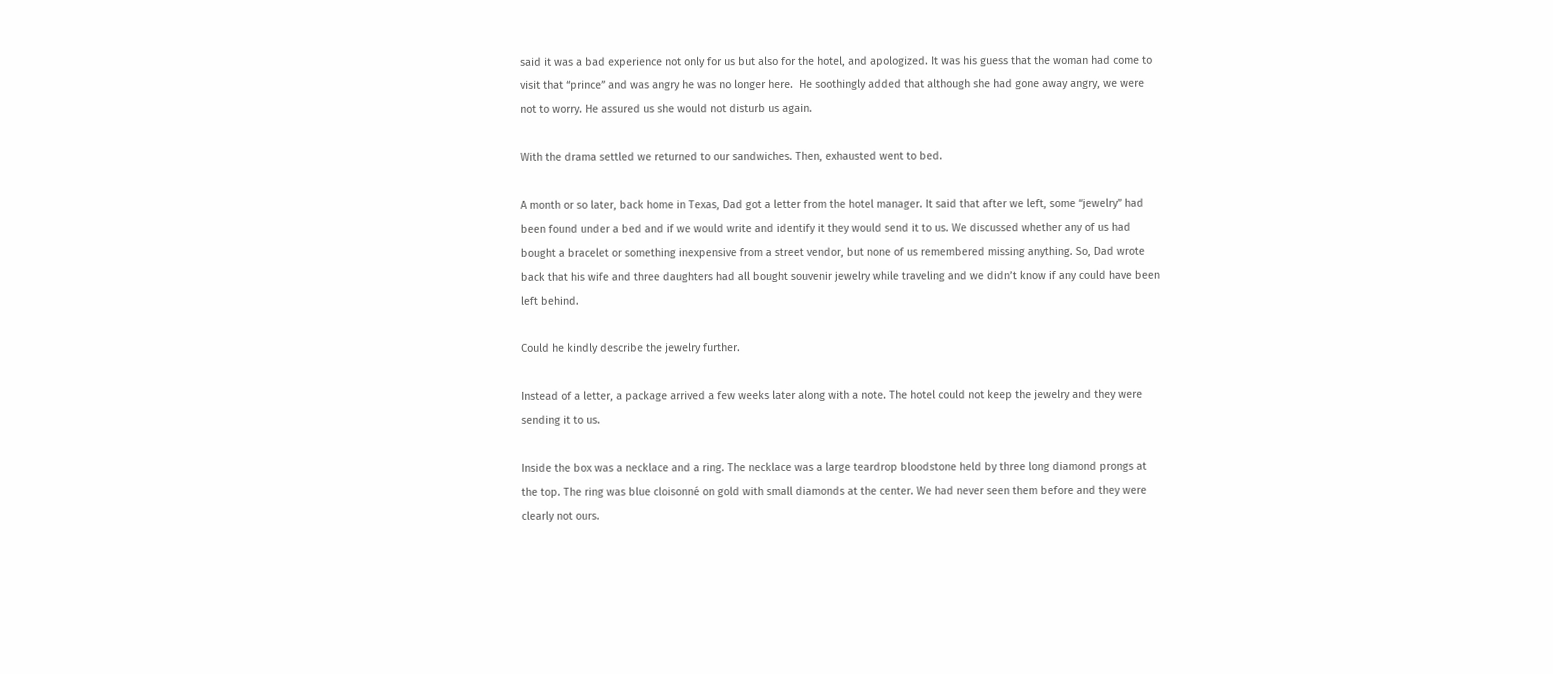said it was a bad experience not only for us but also for the hotel, and apologized. It was his guess that the woman had come to visit that “prince” and was angry he was no longer here.  He soothingly added that although she had gone away angry, we were not to worry. He assured us she would not disturb us again.

With the drama settled we returned to our sandwiches. Then, exhausted went to bed.

A month or so later, back home in Texas, Dad got a letter from the hotel manager. It said that after we left, some “jewelry” had been found under a bed and if we would write and identify it they would send it to us. We discussed whether any of us had bought a bracelet or something inexpensive from a street vendor, but none of us remembered missing anything. So, Dad wrote back that his wife and three daughters had all bought souvenir jewelry while traveling and we didn’t know if any could have been left behind.

Could he kindly describe the jewelry further.

Instead of a letter, a package arrived a few weeks later along with a note. The hotel could not keep the jewelry and they were sending it to us.

Inside the box was a necklace and a ring. The necklace was a large teardrop bloodstone held by three long diamond prongs at the top. The ring was blue cloisonné on gold with small diamonds at the center. We had never seen them before and they were clearly not ours.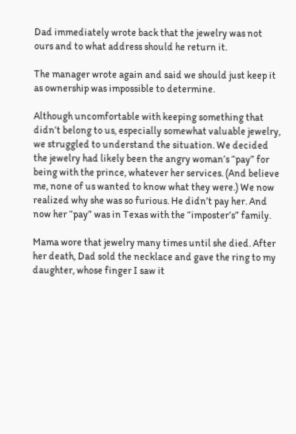Dad immediately wrote back that the jewelry was not ours and to what address should he return it.

The manager wrote again and said we should just keep it as ownership was impossible to determine.

Although uncomfortable with keeping something that didn’t belong to us, especially somewhat valuable jewelry, we struggled to understand the situation. We decided the jewelry had likely been the angry woman’s “pay” for being with the prince, whatever her services. (And believe me, none of us wanted to know what they were.) We now realized why she was so furious. He didn’t pay her. And now her “pay” was in Texas with the “imposter’s” family.

Mama wore that jewelry many times until she died. After her death, Dad sold the necklace and gave the ring to my daughter, whose finger I saw it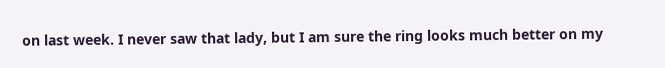on last week. I never saw that lady, but I am sure the ring looks much better on my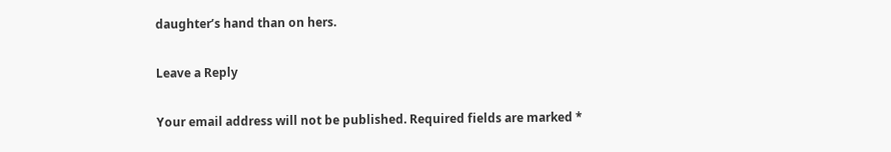daughter’s hand than on hers.

Leave a Reply

Your email address will not be published. Required fields are marked *